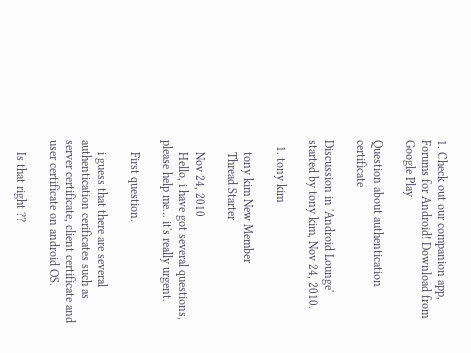1. Check out our companion app, Forums for Android! Download from Google Play

Question about authentication certificate

Discussion in 'Android Lounge' started by tony kim, Nov 24, 2010.

  1. tony kim

    tony kim New Member
    Thread Starter

    Nov 24, 2010
    Hello, i have got several questions, please help me... it's really urgent.

    First question.

    i guess that there are several authentication cerificates such as server certificate, client certificate and user certificate on android OS.

    Is that right ??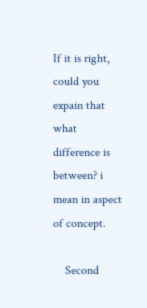If it is right, could you expain that what difference is between? i mean in aspect of concept.

    Second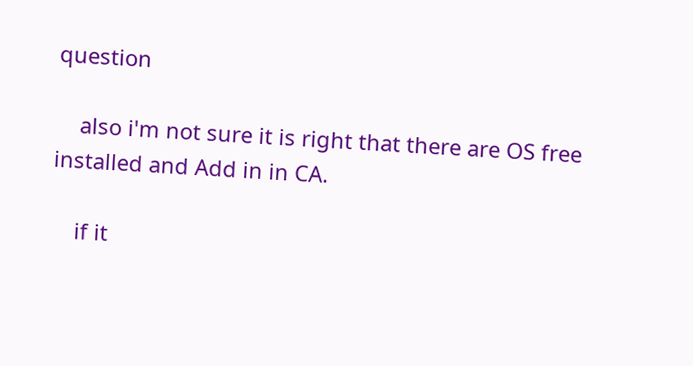question

    also i'm not sure it is right that there are OS free installed and Add in in CA.

    if it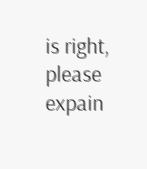is right, please expain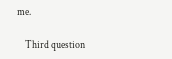me.

    Third question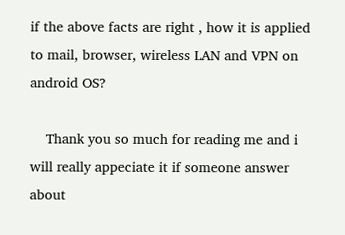if the above facts are right , how it is applied to mail, browser, wireless LAN and VPN on android OS?

    Thank you so much for reading me and i will really appeciate it if someone answer about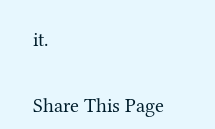it.


Share This Page